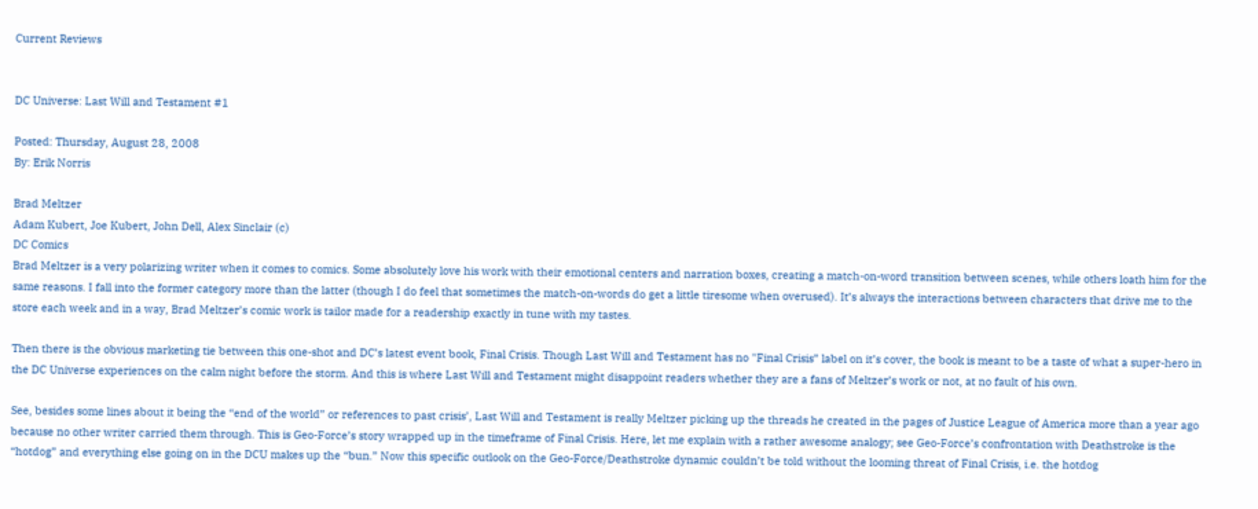Current Reviews


DC Universe: Last Will and Testament #1

Posted: Thursday, August 28, 2008
By: Erik Norris

Brad Meltzer
Adam Kubert, Joe Kubert, John Dell, Alex Sinclair (c)
DC Comics
Brad Meltzer is a very polarizing writer when it comes to comics. Some absolutely love his work with their emotional centers and narration boxes, creating a match-on-word transition between scenes, while others loath him for the same reasons. I fall into the former category more than the latter (though I do feel that sometimes the match-on-words do get a little tiresome when overused). It’s always the interactions between characters that drive me to the store each week and in a way, Brad Meltzer’s comic work is tailor made for a readership exactly in tune with my tastes.

Then there is the obvious marketing tie between this one-shot and DC’s latest event book, Final Crisis. Though Last Will and Testament has no "Final Crisis” label on it’s cover, the book is meant to be a taste of what a super-hero in the DC Universe experiences on the calm night before the storm. And this is where Last Will and Testament might disappoint readers whether they are a fans of Meltzer’s work or not, at no fault of his own.

See, besides some lines about it being the “end of the world” or references to past crisis’, Last Will and Testament is really Meltzer picking up the threads he created in the pages of Justice League of America more than a year ago because no other writer carried them through. This is Geo-Force’s story wrapped up in the timeframe of Final Crisis. Here, let me explain with a rather awesome analogy; see Geo-Force’s confrontation with Deathstroke is the “hotdog” and everything else going on in the DCU makes up the “bun.” Now this specific outlook on the Geo-Force/Deathstroke dynamic couldn’t be told without the looming threat of Final Crisis, i.e. the hotdog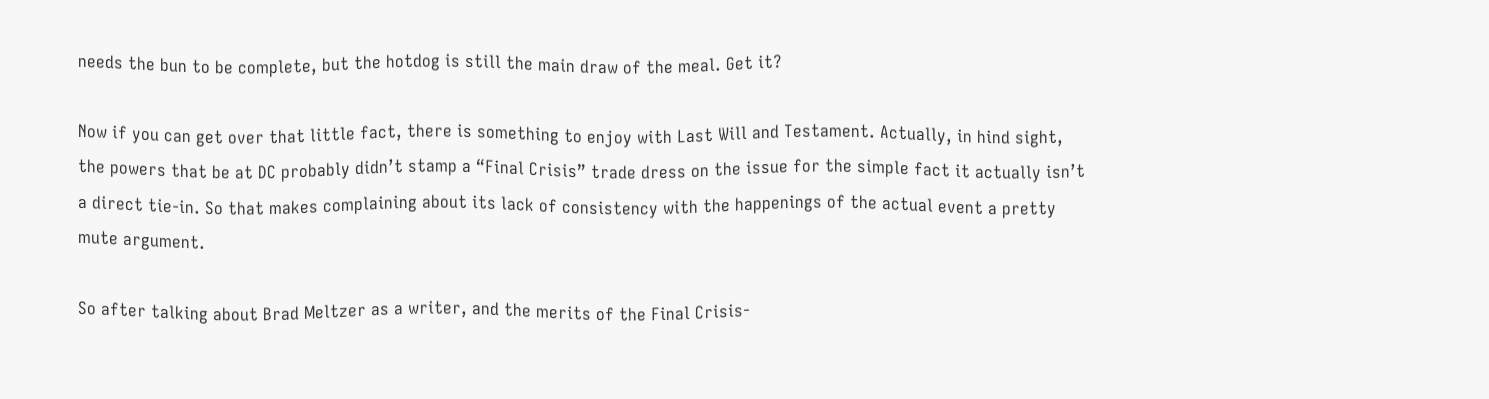needs the bun to be complete, but the hotdog is still the main draw of the meal. Get it?

Now if you can get over that little fact, there is something to enjoy with Last Will and Testament. Actually, in hind sight, the powers that be at DC probably didn’t stamp a “Final Crisis” trade dress on the issue for the simple fact it actually isn’t a direct tie-in. So that makes complaining about its lack of consistency with the happenings of the actual event a pretty mute argument.

So after talking about Brad Meltzer as a writer, and the merits of the Final Crisis-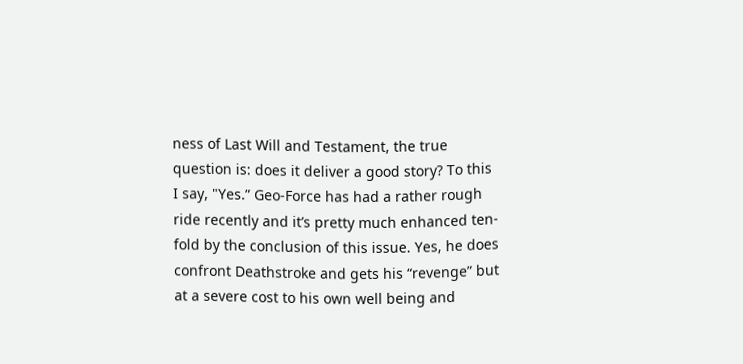ness of Last Will and Testament, the true question is: does it deliver a good story? To this I say, "Yes.” Geo-Force has had a rather rough ride recently and it’s pretty much enhanced ten-fold by the conclusion of this issue. Yes, he does confront Deathstroke and gets his “revenge” but at a severe cost to his own well being and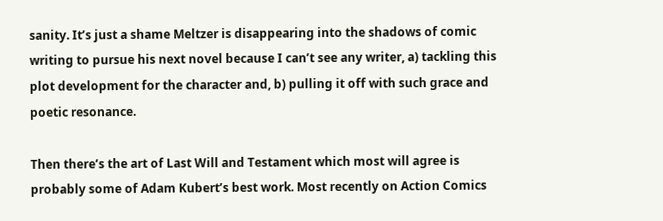sanity. It’s just a shame Meltzer is disappearing into the shadows of comic writing to pursue his next novel because I can’t see any writer, a) tackling this plot development for the character and, b) pulling it off with such grace and poetic resonance.

Then there’s the art of Last Will and Testament which most will agree is probably some of Adam Kubert’s best work. Most recently on Action Comics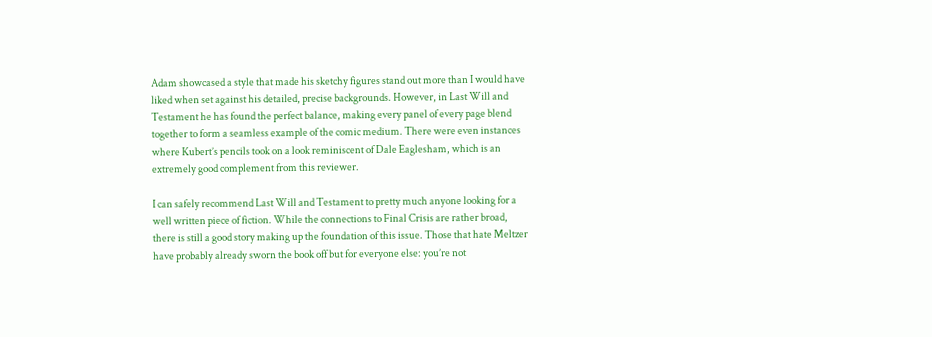Adam showcased a style that made his sketchy figures stand out more than I would have liked when set against his detailed, precise backgrounds. However, in Last Will and Testament he has found the perfect balance, making every panel of every page blend together to form a seamless example of the comic medium. There were even instances where Kubert’s pencils took on a look reminiscent of Dale Eaglesham, which is an extremely good complement from this reviewer.

I can safely recommend Last Will and Testament to pretty much anyone looking for a well written piece of fiction. While the connections to Final Crisis are rather broad, there is still a good story making up the foundation of this issue. Those that hate Meltzer have probably already sworn the book off but for everyone else: you’re not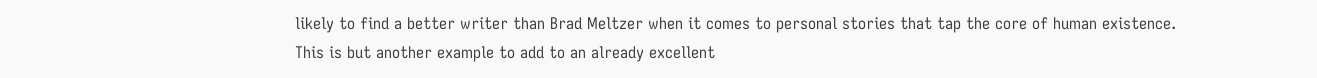likely to find a better writer than Brad Meltzer when it comes to personal stories that tap the core of human existence. This is but another example to add to an already excellent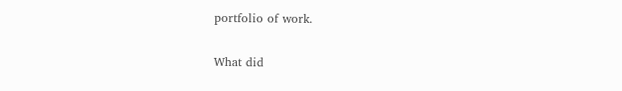portfolio of work.

What did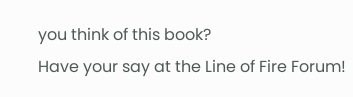you think of this book?
Have your say at the Line of Fire Forum!